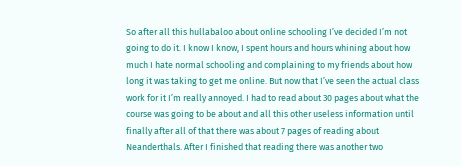So after all this hullabaloo about online schooling I’ve decided I’m not going to do it. I know I know, I spent hours and hours whining about how much I hate normal schooling and complaining to my friends about how long it was taking to get me online. But now that I’ve seen the actual class work for it I’m really annoyed. I had to read about 30 pages about what the course was going to be about and all this other useless information until finally after all of that there was about 7 pages of reading about Neanderthals. After I finished that reading there was another two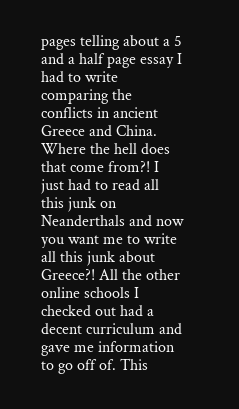pages telling about a 5 and a half page essay I had to write comparing the conflicts in ancient Greece and China. Where the hell does that come from?! I just had to read all this junk on Neanderthals and now you want me to write all this junk about Greece?! All the other online schools I checked out had a decent curriculum and gave me information to go off of. This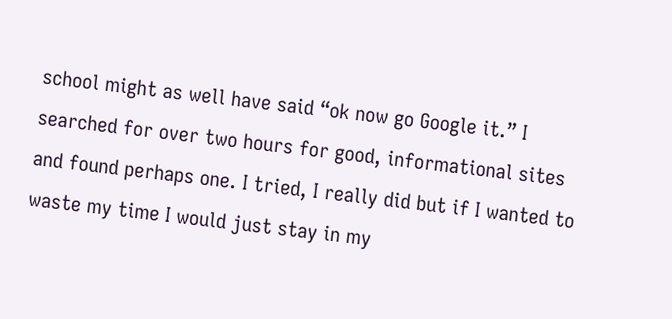school might as well have said “ok now go Google it.” I searched for over two hours for good, informational sites and found perhaps one. I tried, I really did but if I wanted to waste my time I would just stay in my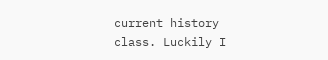current history class. Luckily I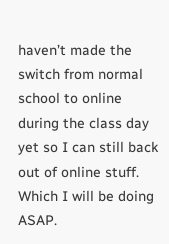haven’t made the switch from normal school to online during the class day yet so I can still back out of online stuff. Which I will be doing ASAP.